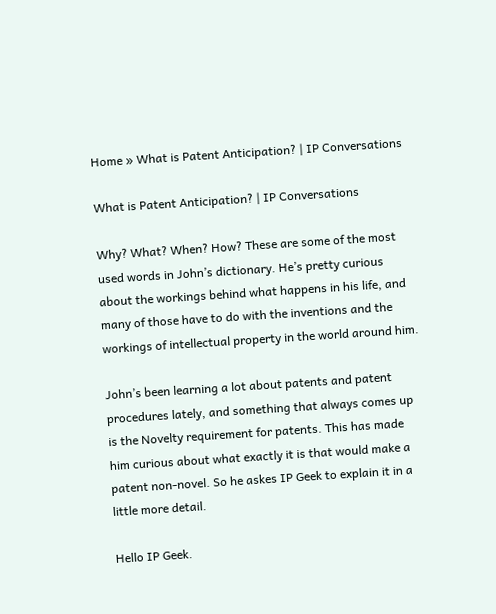Home » What is Patent Anticipation? | IP Conversations

What is Patent Anticipation? | IP Conversations

Why? What? When? How? These are some of the most used words in John’s dictionary. He’s pretty curious about the workings behind what happens in his life, and many of those have to do with the inventions and the workings of intellectual property in the world around him.

John’s been learning a lot about patents and patent procedures lately, and something that always comes up is the Novelty requirement for patents. This has made him curious about what exactly it is that would make a patent non-novel. So he askes IP Geek to explain it in a little more detail.

Hello IP Geek.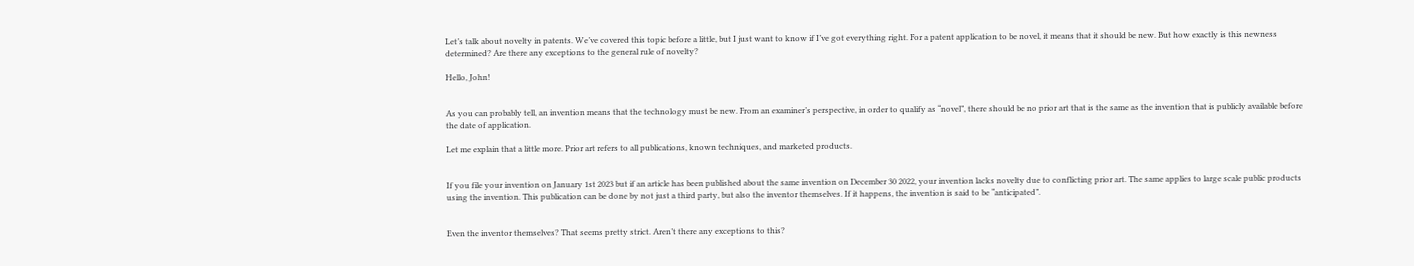Let’s talk about novelty in patents. We’ve covered this topic before a little, but I just want to know if I’ve got everything right. For a patent application to be novel, it means that it should be new. But how exactly is this newness determined? Are there any exceptions to the general rule of novelty?

Hello, John!


As you can probably tell, an invention means that the technology must be new. From an examiner’s perspective, in order to qualify as “novel”, there should be no prior art that is the same as the invention that is publicly available before the date of application.

Let me explain that a little more. Prior art refers to all publications, known techniques, and marketed products.


If you file your invention on January 1st 2023 but if an article has been published about the same invention on December 30 2022, your invention lacks novelty due to conflicting prior art. The same applies to large scale public products using the invention. This publication can be done by not just a third party, but also the inventor themselves. If it happens, the invention is said to be “anticipated”.


Even the inventor themselves? That seems pretty strict. Aren’t there any exceptions to this?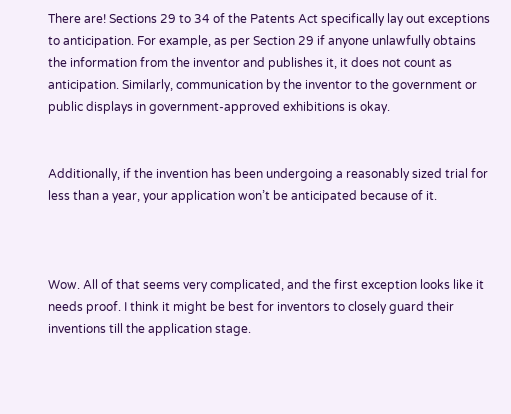There are! Sections 29 to 34 of the Patents Act specifically lay out exceptions to anticipation. For example, as per Section 29 if anyone unlawfully obtains the information from the inventor and publishes it, it does not count as anticipation. Similarly, communication by the inventor to the government or public displays in government-approved exhibitions is okay.


Additionally, if the invention has been undergoing a reasonably sized trial for less than a year, your application won’t be anticipated because of it.



Wow. All of that seems very complicated, and the first exception looks like it needs proof. I think it might be best for inventors to closely guard their inventions till the application stage.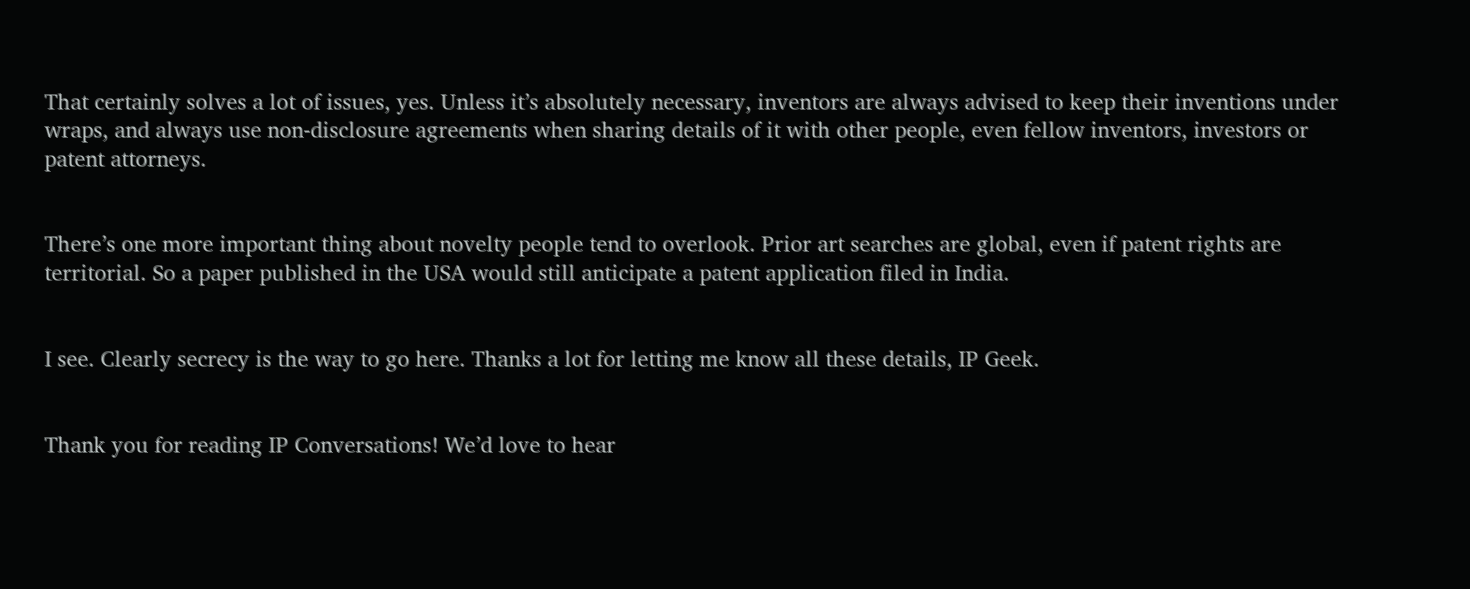That certainly solves a lot of issues, yes. Unless it’s absolutely necessary, inventors are always advised to keep their inventions under wraps, and always use non-disclosure agreements when sharing details of it with other people, even fellow inventors, investors or patent attorneys.


There’s one more important thing about novelty people tend to overlook. Prior art searches are global, even if patent rights are territorial. So a paper published in the USA would still anticipate a patent application filed in India.


I see. Clearly secrecy is the way to go here. Thanks a lot for letting me know all these details, IP Geek.


Thank you for reading IP Conversations! We’d love to hear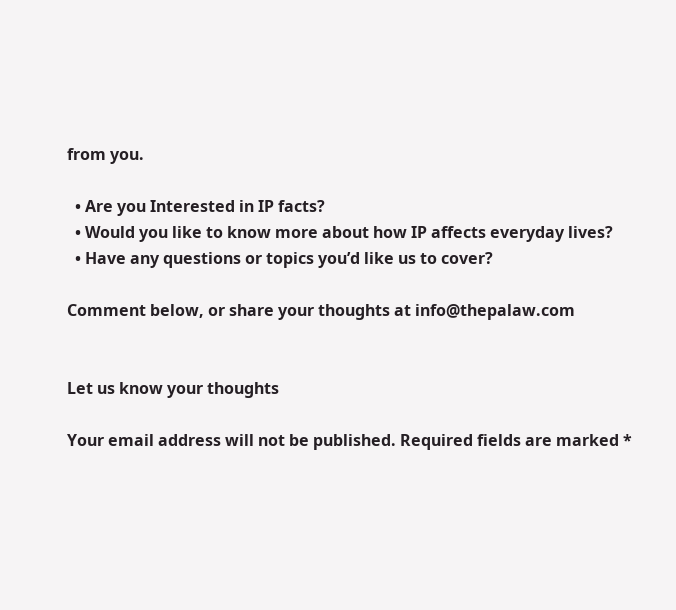from you.

  • Are you Interested in IP facts?
  • Would you like to know more about how IP affects everyday lives?
  • Have any questions or topics you’d like us to cover?

Comment below, or share your thoughts at info@thepalaw.com


Let us know your thoughts

Your email address will not be published. Required fields are marked *